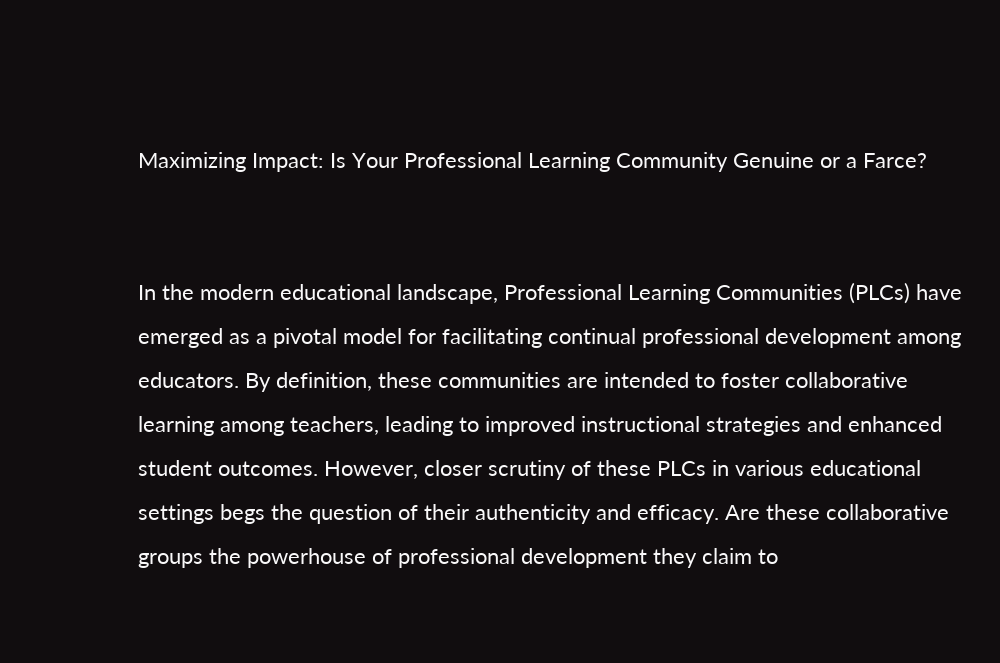Maximizing Impact: Is Your Professional Learning Community Genuine or a Farce?


In the modern educational landscape, Professional Learning Communities (PLCs) have emerged as a pivotal model for facilitating continual professional development among educators. By definition, these communities are intended to foster collaborative learning among teachers, leading to improved instructional strategies and enhanced student outcomes. However, closer scrutiny of these PLCs in various educational settings begs the question of their authenticity and efficacy. Are these collaborative groups the powerhouse of professional development they claim to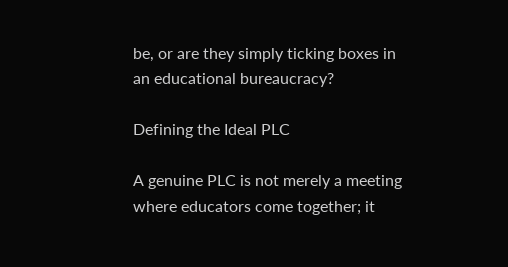be, or are they simply ticking boxes in an educational bureaucracy?

Defining the Ideal PLC

A genuine PLC is not merely a meeting where educators come together; it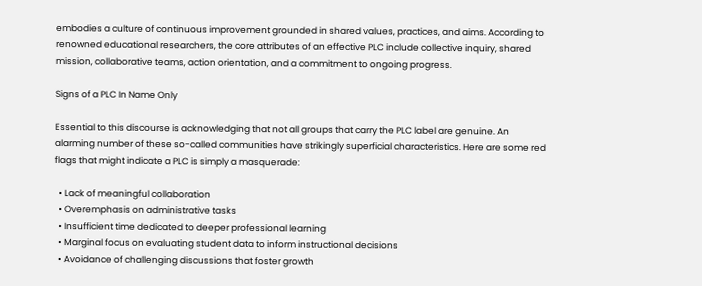embodies a culture of continuous improvement grounded in shared values, practices, and aims. According to renowned educational researchers, the core attributes of an effective PLC include collective inquiry, shared mission, collaborative teams, action orientation, and a commitment to ongoing progress.

Signs of a PLC In Name Only

Essential to this discourse is acknowledging that not all groups that carry the PLC label are genuine. An alarming number of these so-called communities have strikingly superficial characteristics. Here are some red flags that might indicate a PLC is simply a masquerade:

  • Lack of meaningful collaboration
  • Overemphasis on administrative tasks
  • Insufficient time dedicated to deeper professional learning
  • Marginal focus on evaluating student data to inform instructional decisions
  • Avoidance of challenging discussions that foster growth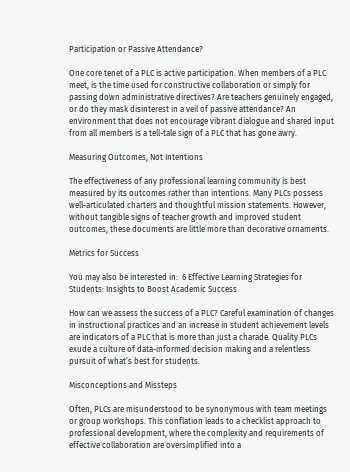Participation or Passive Attendance?

One core tenet of a PLC is active participation. When members of a PLC meet, is the time used for constructive collaboration or simply for passing down administrative directives? Are teachers genuinely engaged, or do they mask disinterest in a veil of passive attendance? An environment that does not encourage vibrant dialogue and shared input from all members is a tell-tale sign of a PLC that has gone awry.

Measuring Outcomes, Not Intentions

The effectiveness of any professional learning community is best measured by its outcomes rather than intentions. Many PLCs possess well-articulated charters and thoughtful mission statements. However, without tangible signs of teacher growth and improved student outcomes, these documents are little more than decorative ornaments.

Metrics for Success

You may also be interested in:  6 Effective Learning Strategies for Students: Insights to Boost Academic Success

How can we assess the success of a PLC? Careful examination of changes in instructional practices and an increase in student achievement levels are indicators of a PLC that is more than just a charade. Quality PLCs exude a culture of data-informed decision making and a relentless pursuit of what’s best for students.

Misconceptions and Missteps

Often, PLCs are misunderstood to be synonymous with team meetings or group workshops. This conflation leads to a checklist approach to professional development, where the complexity and requirements of effective collaboration are oversimplified into a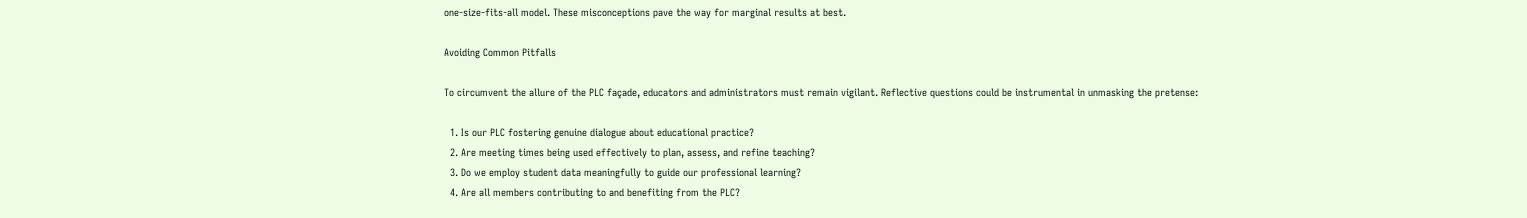one-size-fits-all model. These misconceptions pave the way for marginal results at best.

Avoiding Common Pitfalls

To circumvent the allure of the PLC façade, educators and administrators must remain vigilant. Reflective questions could be instrumental in unmasking the pretense:

  1. Is our PLC fostering genuine dialogue about educational practice?
  2. Are meeting times being used effectively to plan, assess, and refine teaching?
  3. Do we employ student data meaningfully to guide our professional learning?
  4. Are all members contributing to and benefiting from the PLC?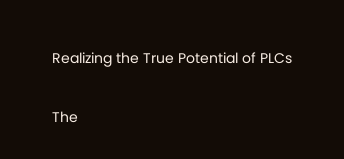Realizing the True Potential of PLCs

The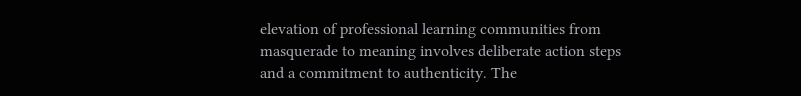elevation of professional learning communities from masquerade to meaning involves deliberate action steps and a commitment to authenticity. The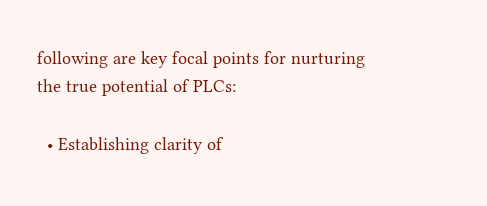following are key focal points for nurturing the true potential of PLCs:

  • Establishing clarity of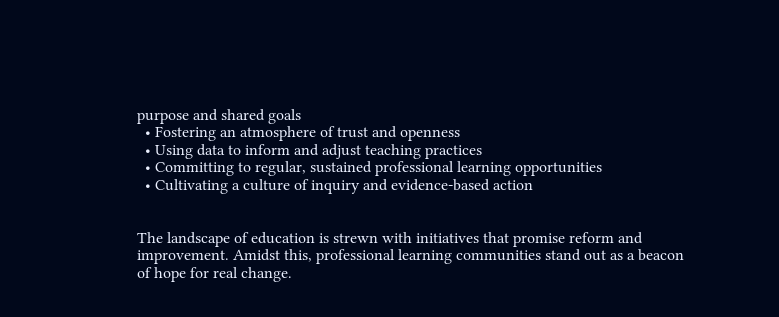purpose and shared goals
  • Fostering an atmosphere of trust and openness
  • Using data to inform and adjust teaching practices
  • Committing to regular, sustained professional learning opportunities
  • Cultivating a culture of inquiry and evidence-based action


The landscape of education is strewn with initiatives that promise reform and improvement. Amidst this, professional learning communities stand out as a beacon of hope for real change.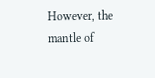However, the mantle of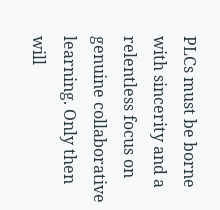PLCs must be borne with sincerity and a relentless focus on genuine collaborative learning. Only then will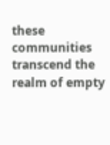these communities transcend the realm of empty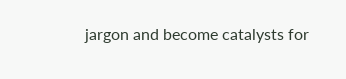jargon and become catalysts for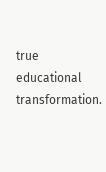true educational transformation.